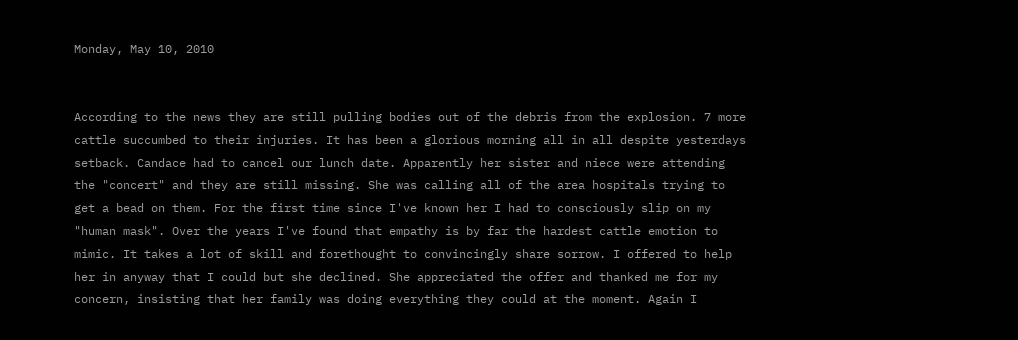Monday, May 10, 2010


According to the news they are still pulling bodies out of the debris from the explosion. 7 more cattle succumbed to their injuries. It has been a glorious morning all in all despite yesterdays setback. Candace had to cancel our lunch date. Apparently her sister and niece were attending the "concert" and they are still missing. She was calling all of the area hospitals trying to get a bead on them. For the first time since I've known her I had to consciously slip on my "human mask". Over the years I've found that empathy is by far the hardest cattle emotion to mimic. It takes a lot of skill and forethought to convincingly share sorrow. I offered to help her in anyway that I could but she declined. She appreciated the offer and thanked me for my concern, insisting that her family was doing everything they could at the moment. Again I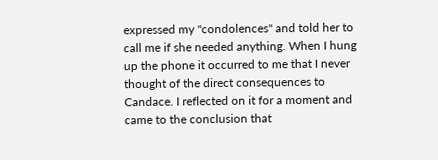expressed my "condolences" and told her to call me if she needed anything. When I hung up the phone it occurred to me that I never thought of the direct consequences to Candace. I reflected on it for a moment and came to the conclusion that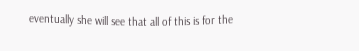eventually she will see that all of this is for the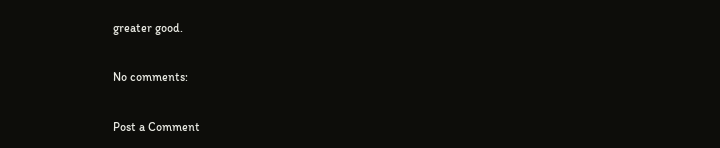greater good.

No comments:

Post a Comment